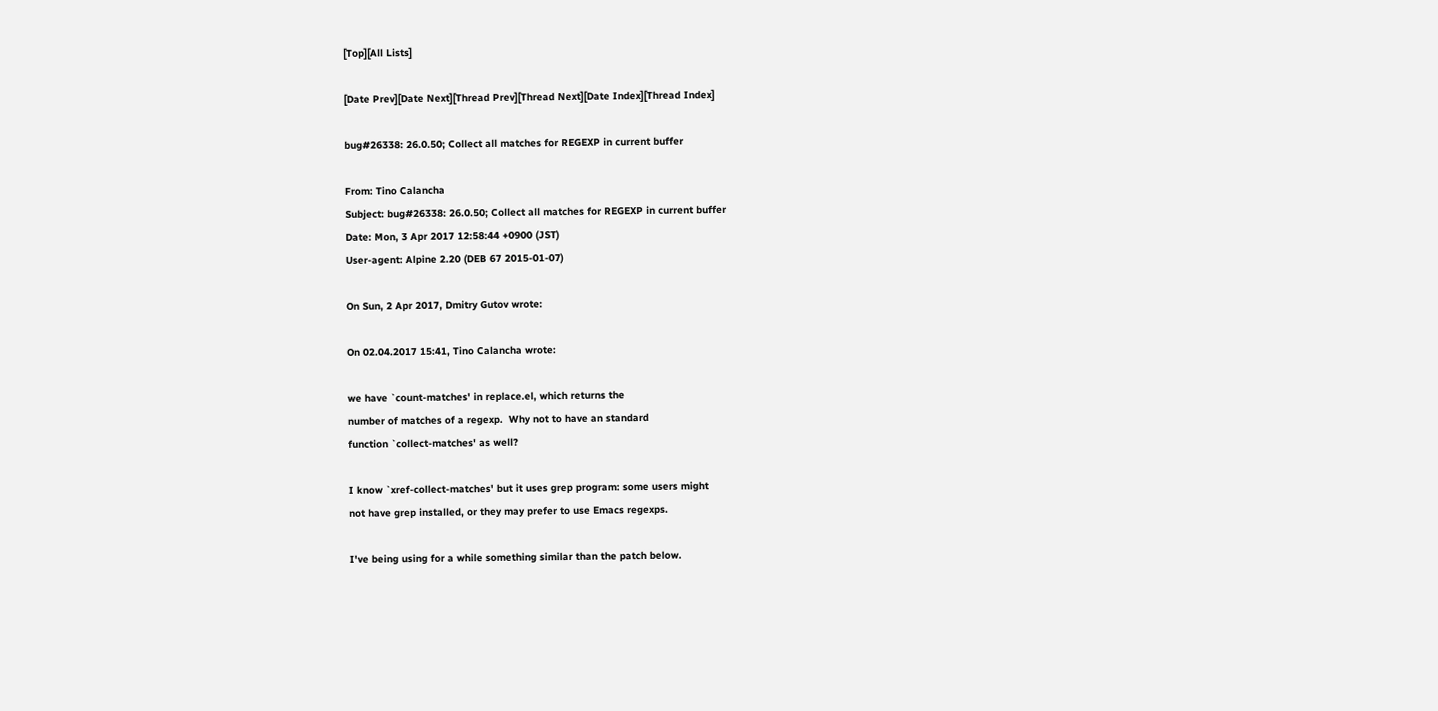[Top][All Lists]

[Date Prev][Date Next][Thread Prev][Thread Next][Date Index][Thread Index]

bug#26338: 26.0.50; Collect all matches for REGEXP in current buffer

From: Tino Calancha
Subject: bug#26338: 26.0.50; Collect all matches for REGEXP in current buffer
Date: Mon, 3 Apr 2017 12:58:44 +0900 (JST)
User-agent: Alpine 2.20 (DEB 67 2015-01-07)

On Sun, 2 Apr 2017, Dmitry Gutov wrote:

On 02.04.2017 15:41, Tino Calancha wrote:

we have `count-matches' in replace.el, which returns the
number of matches of a regexp.  Why not to have an standard
function `collect-matches' as well?

I know `xref-collect-matches' but it uses grep program: some users might
not have grep installed, or they may prefer to use Emacs regexps.

I've being using for a while something similar than the patch below.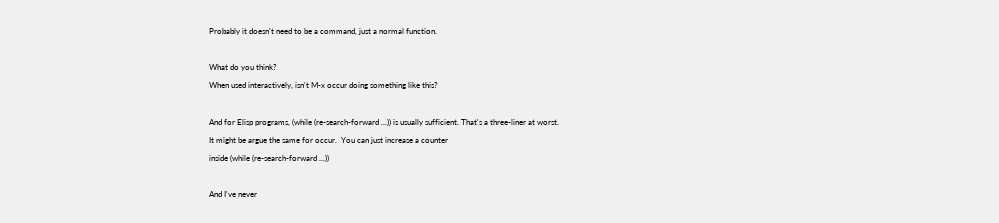Probably it doesn't need to be a command, just a normal function.

What do you think?
When used interactively, isn't M-x occur doing something like this?

And for Elisp programs, (while (re-search-forward ...)) is usually sufficient. That's a three-liner at worst.
It might be argue the same for occur.  You can just increase a counter
inside (while (re-search-forward ...))

And I've never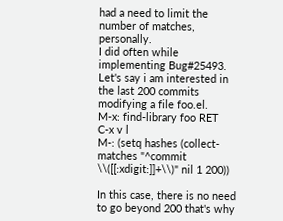had a need to limit the number of matches, personally.
I did often while implementing Bug#25493.  Let's say i am interested in
the last 200 commits modifying a file foo.el.
M-x: find-library foo RET
C-x v l
M-: (setq hashes (collect-matches "^commit \\([[:xdigit:]]+\\)" nil 1 200))

In this case, there is no need to go beyond 200 that's why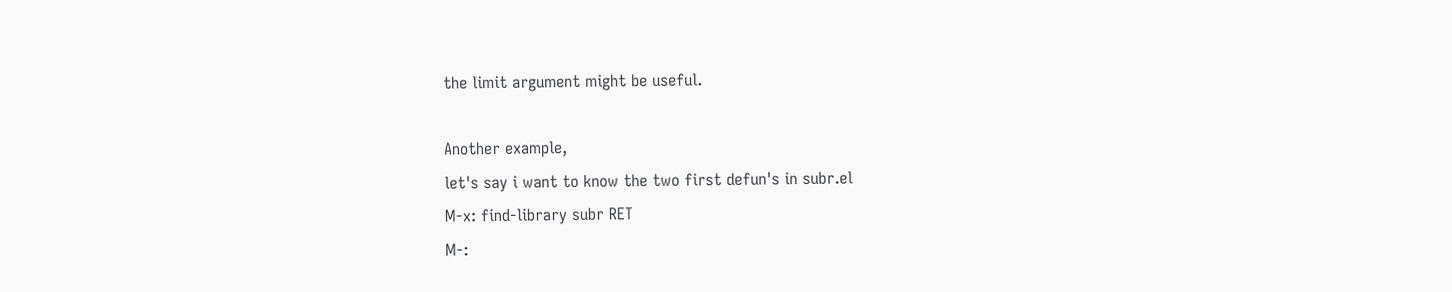the limit argument might be useful.

Another example,
let's say i want to know the two first defun's in subr.el
M-x: find-library subr RET
M-: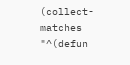(collect-matches "^(defun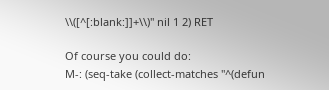\\([^[:blank:]]+\\)" nil 1 2) RET

Of course you could do:
M-: (seq-take (collect-matches "^(defun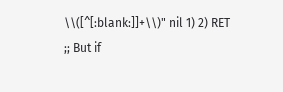\\([^[:blank:]]+\\)" nil 1) 2) RET
;; But if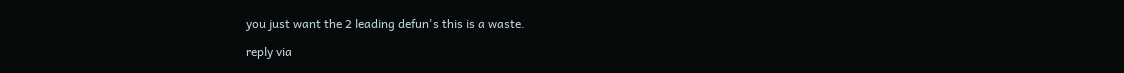you just want the 2 leading defun's this is a waste.

reply via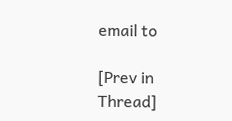email to

[Prev in Thread]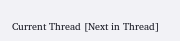Current Thread [Next in Thread]